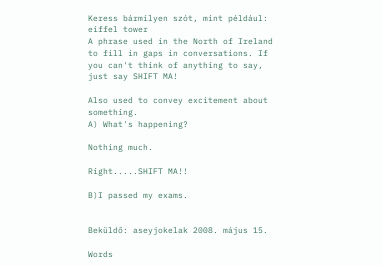Keress bármilyen szót, mint például: eiffel tower
A phrase used in the North of Ireland to fill in gaps in conversations. If you can't think of anything to say, just say SHIFT MA!

Also used to convey excitement about something.
A) What's happening?

Nothing much.

Right.....SHIFT MA!!

B)I passed my exams.


Beküldő: aseyjokelak 2008. május 15.

Words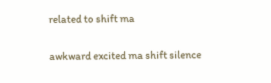related to shift ma

awkward excited ma shift silence